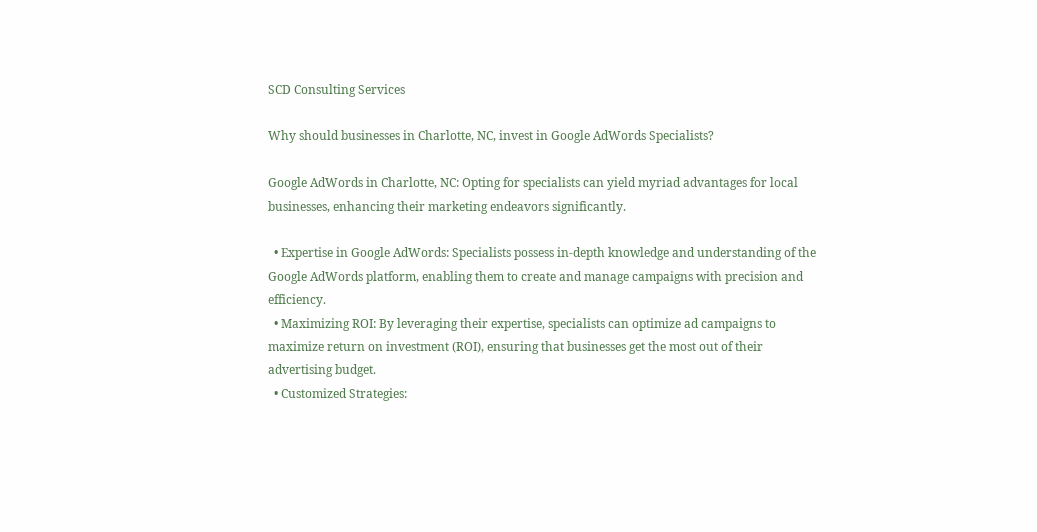SCD Consulting Services

Why should businesses in Charlotte, NC, invest in Google AdWords Specialists?

Google AdWords in Charlotte, NC: Opting for specialists can yield myriad advantages for local businesses, enhancing their marketing endeavors significantly.

  • Expertise in Google AdWords: Specialists possess in-depth knowledge and understanding of the Google AdWords platform, enabling them to create and manage campaigns with precision and efficiency.
  • Maximizing ROI: By leveraging their expertise, specialists can optimize ad campaigns to maximize return on investment (ROI), ensuring that businesses get the most out of their advertising budget.
  • Customized Strategies: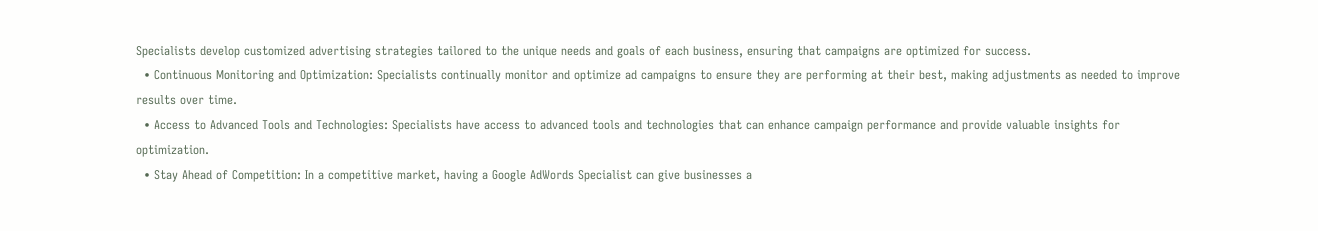Specialists develop customized advertising strategies tailored to the unique needs and goals of each business, ensuring that campaigns are optimized for success.
  • Continuous Monitoring and Optimization: Specialists continually monitor and optimize ad campaigns to ensure they are performing at their best, making adjustments as needed to improve results over time.
  • Access to Advanced Tools and Technologies: Specialists have access to advanced tools and technologies that can enhance campaign performance and provide valuable insights for optimization.
  • Stay Ahead of Competition: In a competitive market, having a Google AdWords Specialist can give businesses a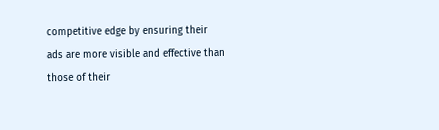competitive edge by ensuring their ads are more visible and effective than those of their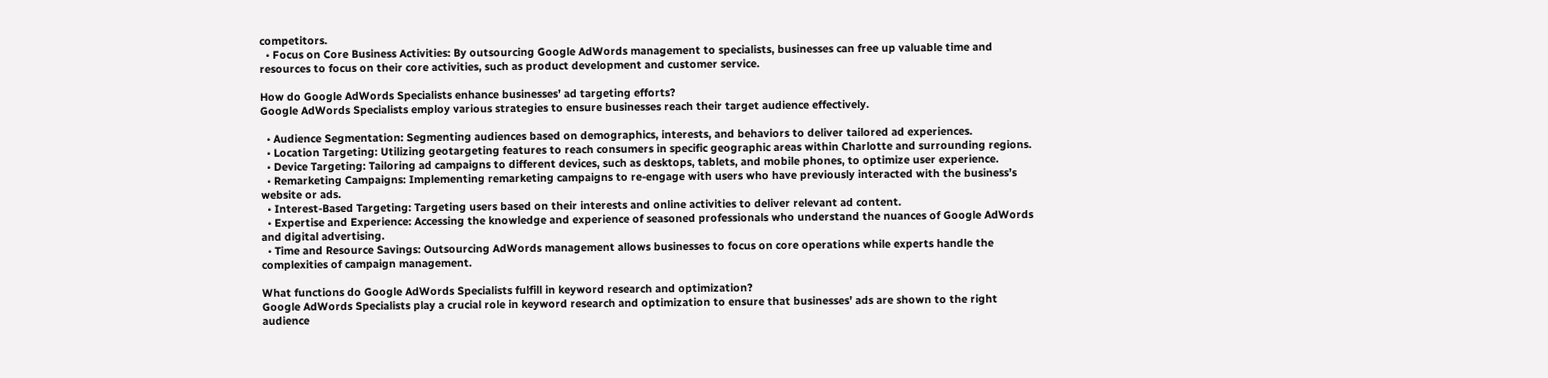competitors.
  • Focus on Core Business Activities: By outsourcing Google AdWords management to specialists, businesses can free up valuable time and resources to focus on their core activities, such as product development and customer service.

How do Google AdWords Specialists enhance businesses’ ad targeting efforts?
Google AdWords Specialists employ various strategies to ensure businesses reach their target audience effectively.

  • Audience Segmentation: Segmenting audiences based on demographics, interests, and behaviors to deliver tailored ad experiences.
  • Location Targeting: Utilizing geotargeting features to reach consumers in specific geographic areas within Charlotte and surrounding regions.
  • Device Targeting: Tailoring ad campaigns to different devices, such as desktops, tablets, and mobile phones, to optimize user experience.
  • Remarketing Campaigns: Implementing remarketing campaigns to re-engage with users who have previously interacted with the business’s website or ads.
  • Interest-Based Targeting: Targeting users based on their interests and online activities to deliver relevant ad content.
  • Expertise and Experience: Accessing the knowledge and experience of seasoned professionals who understand the nuances of Google AdWords and digital advertising.
  • Time and Resource Savings: Outsourcing AdWords management allows businesses to focus on core operations while experts handle the complexities of campaign management.

What functions do Google AdWords Specialists fulfill in keyword research and optimization?
Google AdWords Specialists play a crucial role in keyword research and optimization to ensure that businesses’ ads are shown to the right audience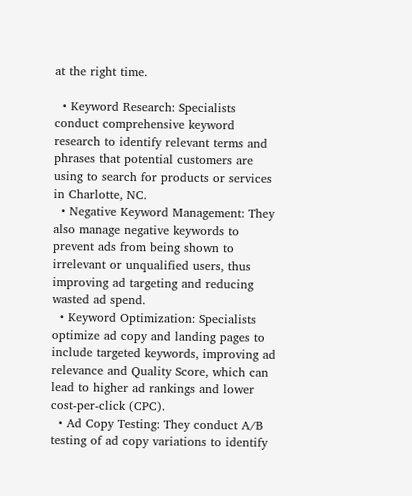at the right time.

  • Keyword Research: Specialists conduct comprehensive keyword research to identify relevant terms and phrases that potential customers are using to search for products or services in Charlotte, NC.
  • Negative Keyword Management: They also manage negative keywords to prevent ads from being shown to irrelevant or unqualified users, thus improving ad targeting and reducing wasted ad spend.
  • Keyword Optimization: Specialists optimize ad copy and landing pages to include targeted keywords, improving ad relevance and Quality Score, which can lead to higher ad rankings and lower cost-per-click (CPC).
  • Ad Copy Testing: They conduct A/B testing of ad copy variations to identify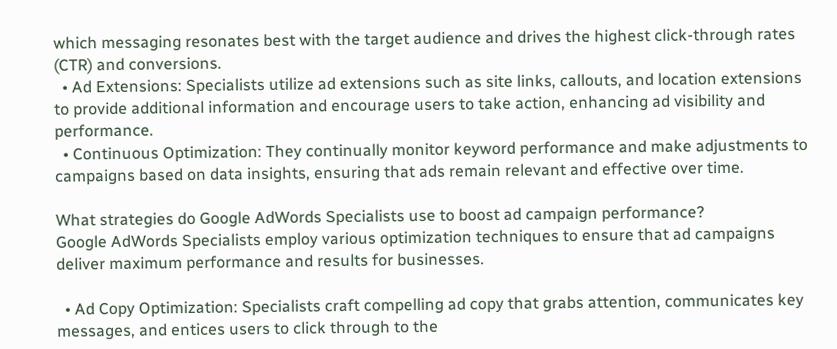which messaging resonates best with the target audience and drives the highest click-through rates (CTR) and conversions.
  • Ad Extensions: Specialists utilize ad extensions such as site links, callouts, and location extensions to provide additional information and encourage users to take action, enhancing ad visibility and performance.
  • Continuous Optimization: They continually monitor keyword performance and make adjustments to campaigns based on data insights, ensuring that ads remain relevant and effective over time.

What strategies do Google AdWords Specialists use to boost ad campaign performance?
Google AdWords Specialists employ various optimization techniques to ensure that ad campaigns deliver maximum performance and results for businesses.

  • Ad Copy Optimization: Specialists craft compelling ad copy that grabs attention, communicates key messages, and entices users to click through to the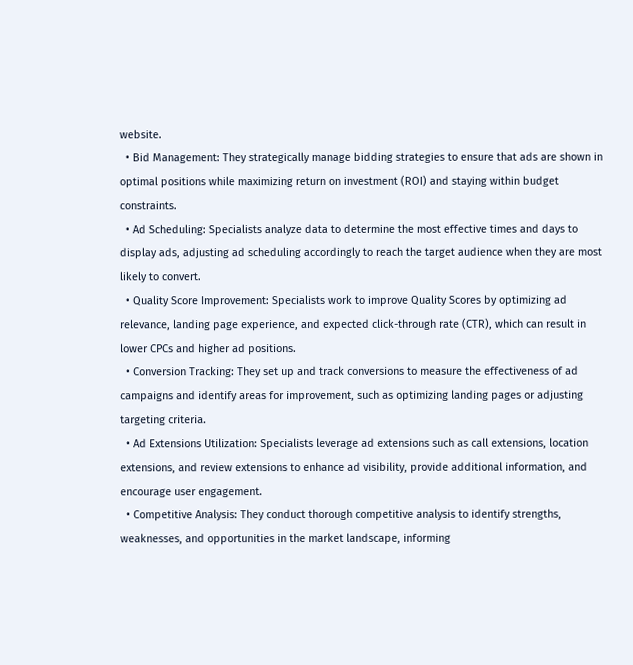website.
  • Bid Management: They strategically manage bidding strategies to ensure that ads are shown in optimal positions while maximizing return on investment (ROI) and staying within budget constraints.
  • Ad Scheduling: Specialists analyze data to determine the most effective times and days to display ads, adjusting ad scheduling accordingly to reach the target audience when they are most likely to convert.
  • Quality Score Improvement: Specialists work to improve Quality Scores by optimizing ad relevance, landing page experience, and expected click-through rate (CTR), which can result in lower CPCs and higher ad positions.
  • Conversion Tracking: They set up and track conversions to measure the effectiveness of ad campaigns and identify areas for improvement, such as optimizing landing pages or adjusting targeting criteria.
  • Ad Extensions Utilization: Specialists leverage ad extensions such as call extensions, location extensions, and review extensions to enhance ad visibility, provide additional information, and encourage user engagement.
  • Competitive Analysis: They conduct thorough competitive analysis to identify strengths, weaknesses, and opportunities in the market landscape, informing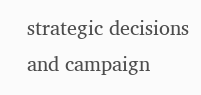strategic decisions and campaign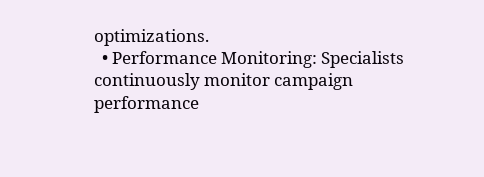optimizations.
  • Performance Monitoring: Specialists continuously monitor campaign performance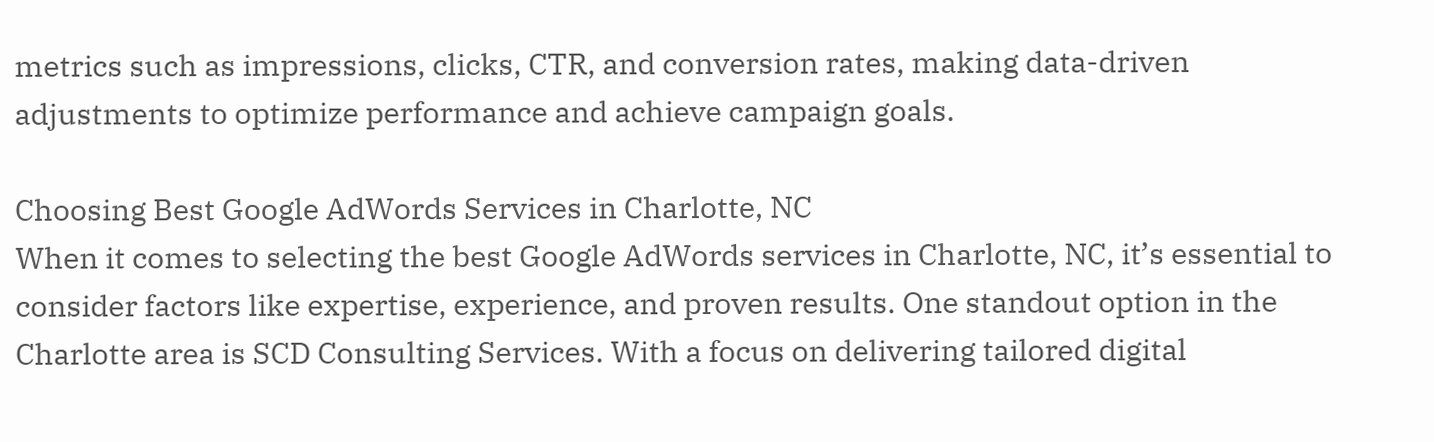metrics such as impressions, clicks, CTR, and conversion rates, making data-driven adjustments to optimize performance and achieve campaign goals.

Choosing Best Google AdWords Services in Charlotte, NC
When it comes to selecting the best Google AdWords services in Charlotte, NC, it’s essential to consider factors like expertise, experience, and proven results. One standout option in the Charlotte area is SCD Consulting Services. With a focus on delivering tailored digital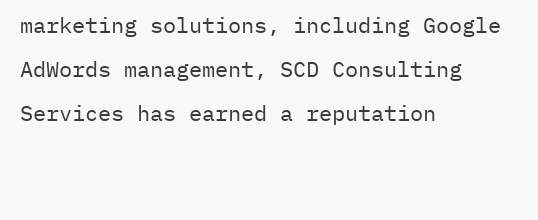marketing solutions, including Google AdWords management, SCD Consulting Services has earned a reputation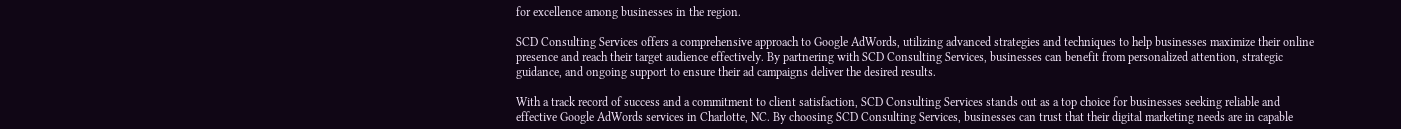for excellence among businesses in the region.

SCD Consulting Services offers a comprehensive approach to Google AdWords, utilizing advanced strategies and techniques to help businesses maximize their online presence and reach their target audience effectively. By partnering with SCD Consulting Services, businesses can benefit from personalized attention, strategic guidance, and ongoing support to ensure their ad campaigns deliver the desired results.

With a track record of success and a commitment to client satisfaction, SCD Consulting Services stands out as a top choice for businesses seeking reliable and effective Google AdWords services in Charlotte, NC. By choosing SCD Consulting Services, businesses can trust that their digital marketing needs are in capable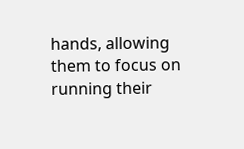hands, allowing them to focus on running their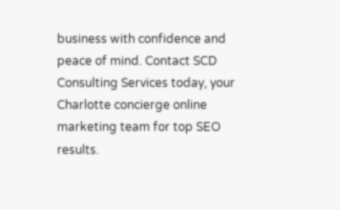business with confidence and peace of mind. Contact SCD Consulting Services today, your Charlotte concierge online marketing team for top SEO results.